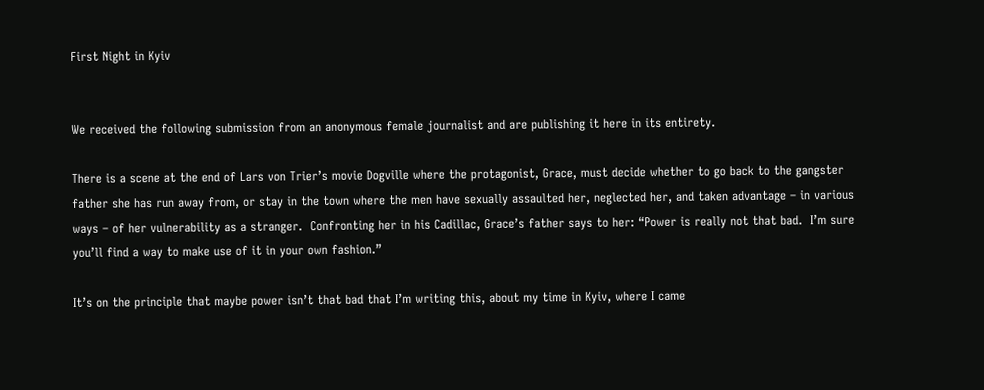First Night in Kyiv


We received the following submission from an anonymous female journalist and are publishing it here in its entirety.

There is a scene at the end of Lars von Trier’s movie Dogville where the protagonist, Grace, must decide whether to go back to the gangster father she has run away from, or stay in the town where the men have sexually assaulted her, neglected her, and taken advantage – in various ways – of her vulnerability as a stranger.  Confronting her in his Cadillac, Grace’s father says to her: “Power is really not that bad.  I’m sure you’ll find a way to make use of it in your own fashion.”

It’s on the principle that maybe power isn’t that bad that I’m writing this, about my time in Kyiv, where I came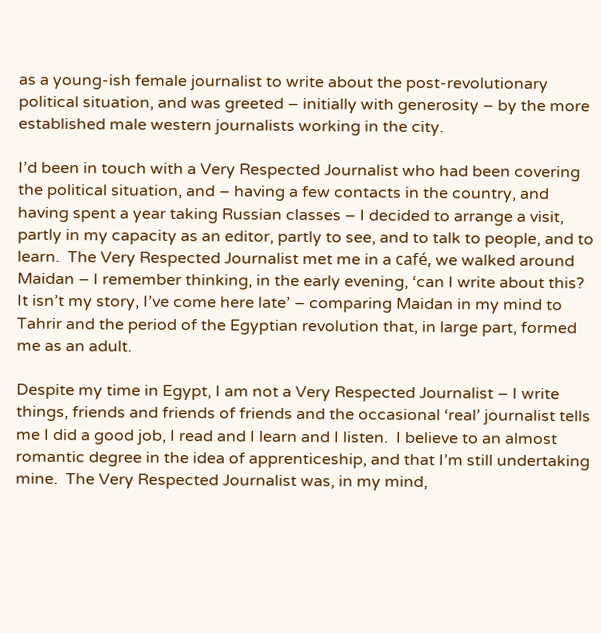as a young-ish female journalist to write about the post-revolutionary political situation, and was greeted – initially with generosity – by the more established male western journalists working in the city.

I’d been in touch with a Very Respected Journalist who had been covering the political situation, and – having a few contacts in the country, and having spent a year taking Russian classes – I decided to arrange a visit, partly in my capacity as an editor, partly to see, and to talk to people, and to learn.  The Very Respected Journalist met me in a café, we walked around Maidan – I remember thinking, in the early evening, ‘can I write about this? It isn’t my story, I’ve come here late’ – comparing Maidan in my mind to Tahrir and the period of the Egyptian revolution that, in large part, formed me as an adult.

Despite my time in Egypt, I am not a Very Respected Journalist – I write things, friends and friends of friends and the occasional ‘real’ journalist tells me I did a good job, I read and I learn and I listen.  I believe to an almost romantic degree in the idea of apprenticeship, and that I’m still undertaking mine.  The Very Respected Journalist was, in my mind,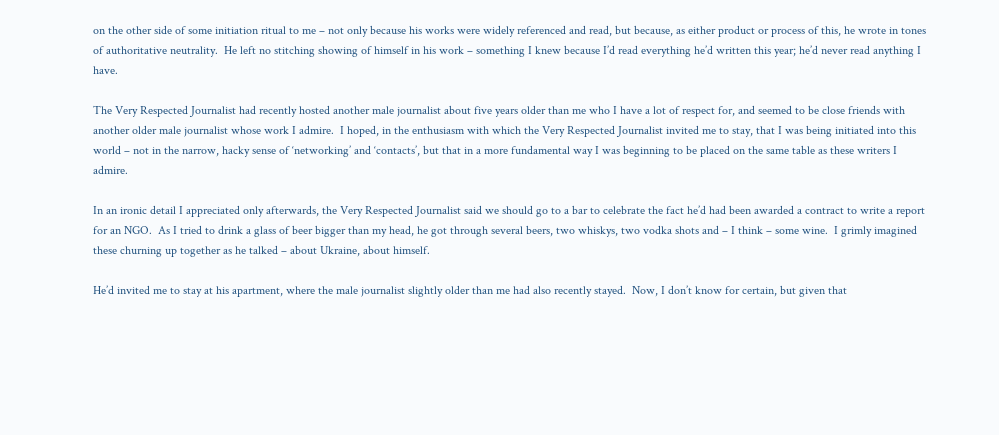on the other side of some initiation ritual to me – not only because his works were widely referenced and read, but because, as either product or process of this, he wrote in tones of authoritative neutrality.  He left no stitching showing of himself in his work – something I knew because I’d read everything he’d written this year; he’d never read anything I have.

The Very Respected Journalist had recently hosted another male journalist about five years older than me who I have a lot of respect for, and seemed to be close friends with another older male journalist whose work I admire.  I hoped, in the enthusiasm with which the Very Respected Journalist invited me to stay, that I was being initiated into this world – not in the narrow, hacky sense of ‘networking’ and ‘contacts’, but that in a more fundamental way I was beginning to be placed on the same table as these writers I admire.

In an ironic detail I appreciated only afterwards, the Very Respected Journalist said we should go to a bar to celebrate the fact he’d had been awarded a contract to write a report for an NGO.  As I tried to drink a glass of beer bigger than my head, he got through several beers, two whiskys, two vodka shots and – I think – some wine.  I grimly imagined these churning up together as he talked – about Ukraine, about himself.

He’d invited me to stay at his apartment, where the male journalist slightly older than me had also recently stayed.  Now, I don’t know for certain, but given that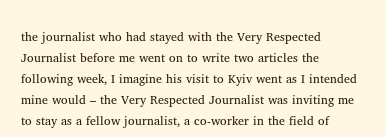the journalist who had stayed with the Very Respected Journalist before me went on to write two articles the following week, I imagine his visit to Kyiv went as I intended mine would – the Very Respected Journalist was inviting me to stay as a fellow journalist, a co-worker in the field of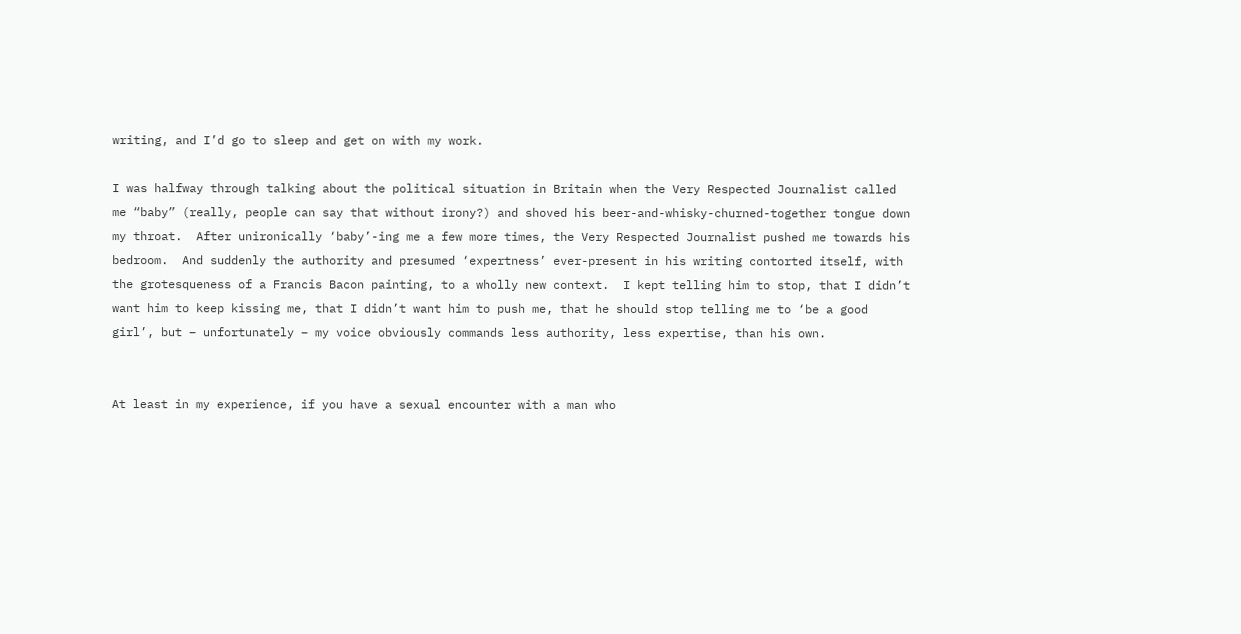writing, and I’d go to sleep and get on with my work.

I was halfway through talking about the political situation in Britain when the Very Respected Journalist called me “baby” (really, people can say that without irony?) and shoved his beer-and-whisky-churned-together tongue down my throat.  After unironically ‘baby’-ing me a few more times, the Very Respected Journalist pushed me towards his bedroom.  And suddenly the authority and presumed ‘expertness’ ever-present in his writing contorted itself, with the grotesqueness of a Francis Bacon painting, to a wholly new context.  I kept telling him to stop, that I didn’t want him to keep kissing me, that I didn’t want him to push me, that he should stop telling me to ‘be a good girl’, but – unfortunately – my voice obviously commands less authority, less expertise, than his own.


At least in my experience, if you have a sexual encounter with a man who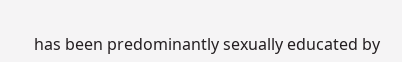has been predominantly sexually educated by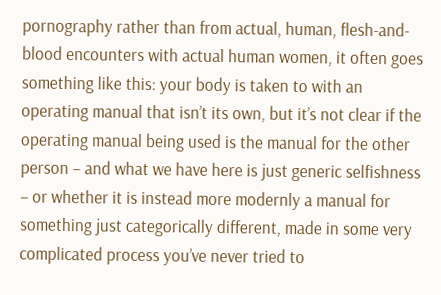pornography rather than from actual, human, flesh-and-blood encounters with actual human women, it often goes something like this: your body is taken to with an operating manual that isn’t its own, but it’s not clear if the operating manual being used is the manual for the other person – and what we have here is just generic selfishness – or whether it is instead more modernly a manual for something just categorically different, made in some very complicated process you’ve never tried to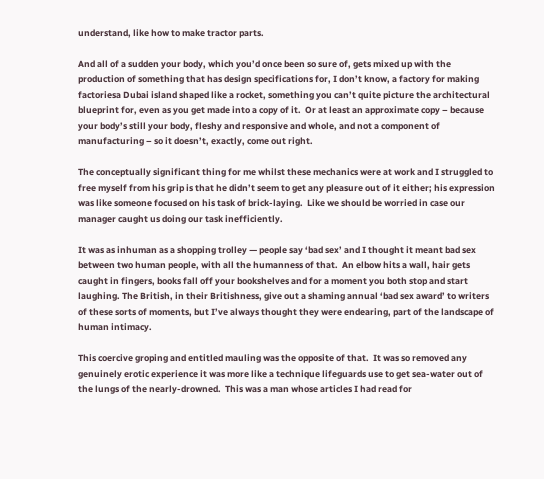understand, like how to make tractor parts.

And all of a sudden your body, which you’d once been so sure of, gets mixed up with the production of something that has design specifications for, I don’t know, a factory for making factoriesa Dubai island shaped like a rocket, something you can’t quite picture the architectural blueprint for, even as you get made into a copy of it.  Or at least an approximate copy – because your body’s still your body, fleshy and responsive and whole, and not a component of manufacturing – so it doesn’t, exactly, come out right.

The conceptually significant thing for me whilst these mechanics were at work and I struggled to free myself from his grip is that he didn’t seem to get any pleasure out of it either; his expression was like someone focused on his task of brick-laying.  Like we should be worried in case our manager caught us doing our task inefficiently.

It was as inhuman as a shopping trolley — people say ‘bad sex’ and I thought it meant bad sex between two human people, with all the humanness of that.  An elbow hits a wall, hair gets caught in fingers, books fall off your bookshelves and for a moment you both stop and start laughing. The British, in their Britishness, give out a shaming annual ‘bad sex award’ to writers of these sorts of moments, but I’ve always thought they were endearing, part of the landscape of human intimacy.

This coercive groping and entitled mauling was the opposite of that.  It was so removed any genuinely erotic experience it was more like a technique lifeguards use to get sea-water out of the lungs of the nearly-drowned.  This was a man whose articles I had read for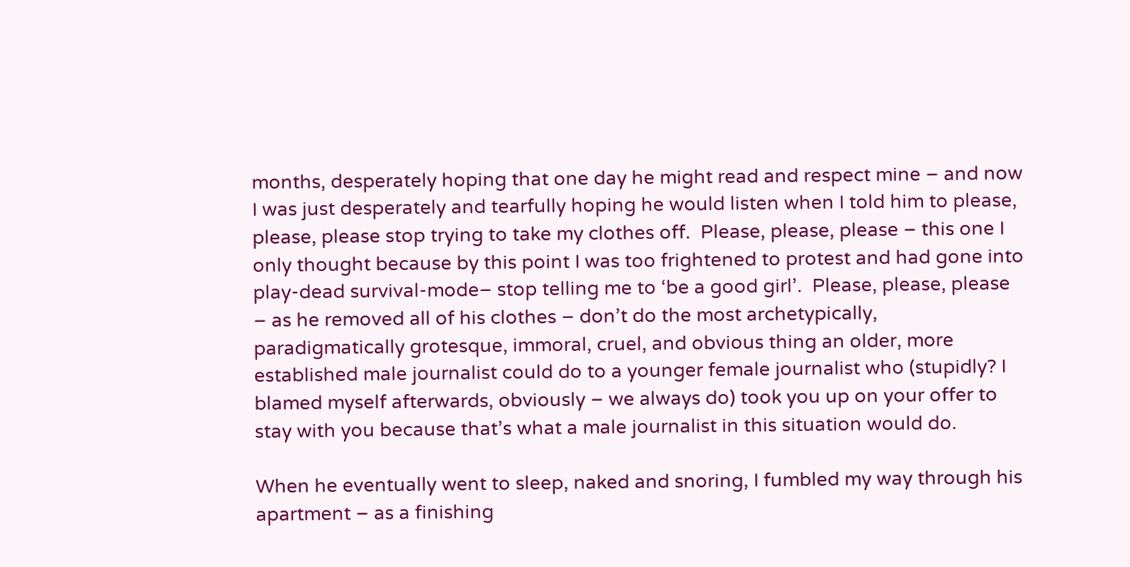months, desperately hoping that one day he might read and respect mine – and now I was just desperately and tearfully hoping he would listen when I told him to please, please, please stop trying to take my clothes off.  Please, please, please – this one I only thought because by this point I was too frightened to protest and had gone into play-dead survival-mode– stop telling me to ‘be a good girl’.  Please, please, please – as he removed all of his clothes – don’t do the most archetypically, paradigmatically grotesque, immoral, cruel, and obvious thing an older, more established male journalist could do to a younger female journalist who (stupidly? I blamed myself afterwards, obviously – we always do) took you up on your offer to stay with you because that’s what a male journalist in this situation would do.

When he eventually went to sleep, naked and snoring, I fumbled my way through his apartment – as a finishing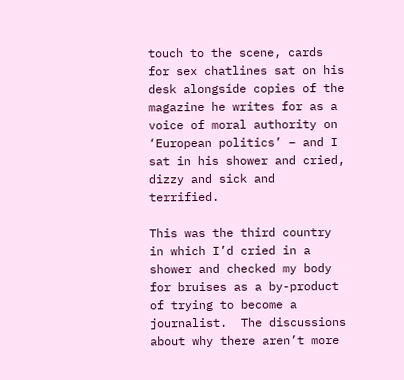touch to the scene, cards for sex chatlines sat on his desk alongside copies of the magazine he writes for as a voice of moral authority on ‘European politics’ – and I sat in his shower and cried, dizzy and sick and terrified.

This was the third country in which I’d cried in a shower and checked my body for bruises as a by-product of trying to become a journalist.  The discussions about why there aren’t more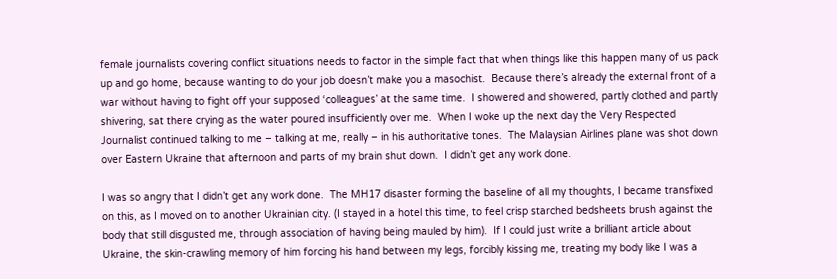female journalists covering conflict situations needs to factor in the simple fact that when things like this happen many of us pack up and go home, because wanting to do your job doesn’t make you a masochist.  Because there’s already the external front of a war without having to fight off your supposed ‘colleagues’ at the same time.  I showered and showered, partly clothed and partly shivering, sat there crying as the water poured insufficiently over me.  When I woke up the next day the Very Respected Journalist continued talking to me – talking at me, really – in his authoritative tones.  The Malaysian Airlines plane was shot down over Eastern Ukraine that afternoon and parts of my brain shut down.  I didn’t get any work done.

I was so angry that I didn’t get any work done.  The MH17 disaster forming the baseline of all my thoughts, I became transfixed on this, as I moved on to another Ukrainian city. (I stayed in a hotel this time, to feel crisp starched bedsheets brush against the body that still disgusted me, through association of having being mauled by him).  If I could just write a brilliant article about Ukraine, the skin-crawling memory of him forcing his hand between my legs, forcibly kissing me, treating my body like I was a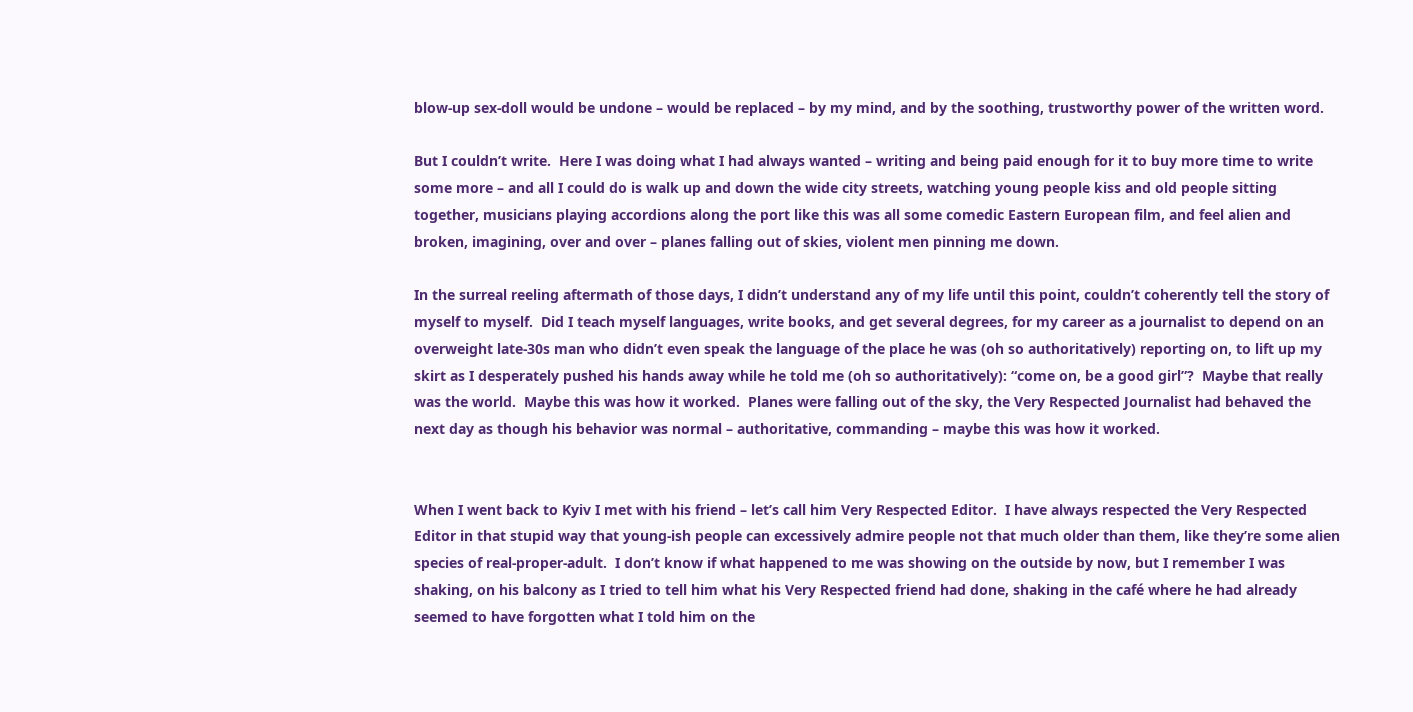blow-up sex-doll would be undone – would be replaced – by my mind, and by the soothing, trustworthy power of the written word.

But I couldn’t write.  Here I was doing what I had always wanted – writing and being paid enough for it to buy more time to write some more – and all I could do is walk up and down the wide city streets, watching young people kiss and old people sitting together, musicians playing accordions along the port like this was all some comedic Eastern European film, and feel alien and broken, imagining, over and over – planes falling out of skies, violent men pinning me down.

In the surreal reeling aftermath of those days, I didn’t understand any of my life until this point, couldn’t coherently tell the story of myself to myself.  Did I teach myself languages, write books, and get several degrees, for my career as a journalist to depend on an overweight late-30s man who didn’t even speak the language of the place he was (oh so authoritatively) reporting on, to lift up my skirt as I desperately pushed his hands away while he told me (oh so authoritatively): “come on, be a good girl”?  Maybe that really was the world.  Maybe this was how it worked.  Planes were falling out of the sky, the Very Respected Journalist had behaved the next day as though his behavior was normal – authoritative, commanding – maybe this was how it worked.


When I went back to Kyiv I met with his friend – let’s call him Very Respected Editor.  I have always respected the Very Respected Editor in that stupid way that young-ish people can excessively admire people not that much older than them, like they’re some alien species of real-proper-adult.  I don’t know if what happened to me was showing on the outside by now, but I remember I was shaking, on his balcony as I tried to tell him what his Very Respected friend had done, shaking in the café where he had already seemed to have forgotten what I told him on the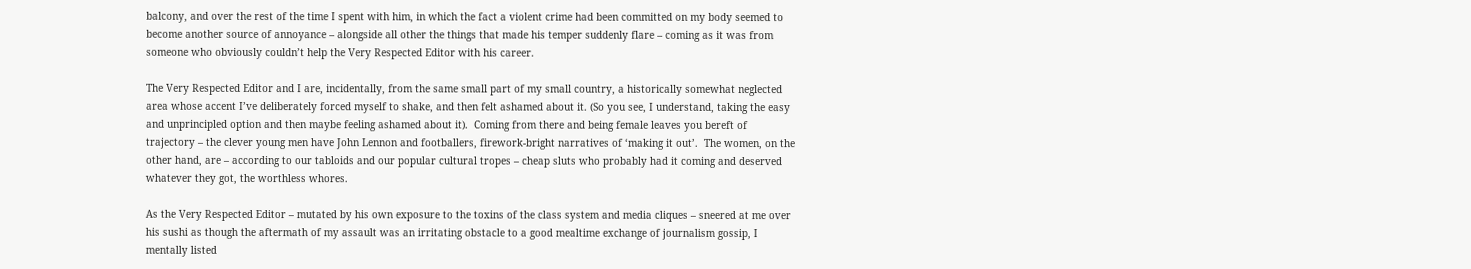balcony, and over the rest of the time I spent with him, in which the fact a violent crime had been committed on my body seemed to become another source of annoyance – alongside all other the things that made his temper suddenly flare – coming as it was from someone who obviously couldn’t help the Very Respected Editor with his career.

The Very Respected Editor and I are, incidentally, from the same small part of my small country, a historically somewhat neglected area whose accent I’ve deliberately forced myself to shake, and then felt ashamed about it. (So you see, I understand, taking the easy and unprincipled option and then maybe feeling ashamed about it).  Coming from there and being female leaves you bereft of trajectory – the clever young men have John Lennon and footballers, firework-bright narratives of ‘making it out’.  The women, on the other hand, are – according to our tabloids and our popular cultural tropes – cheap sluts who probably had it coming and deserved whatever they got, the worthless whores.

As the Very Respected Editor – mutated by his own exposure to the toxins of the class system and media cliques – sneered at me over his sushi as though the aftermath of my assault was an irritating obstacle to a good mealtime exchange of journalism gossip, I mentally listed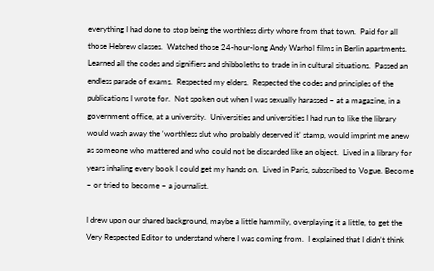everything I had done to stop being the worthless dirty whore from that town.  Paid for all those Hebrew classes.  Watched those 24-hour-long Andy Warhol films in Berlin apartments.  Learned all the codes and signifiers and shibboleths to trade in in cultural situations.  Passed an endless parade of exams.  Respected my elders.  Respected the codes and principles of the publications I wrote for.  Not spoken out when I was sexually harassed – at a magazine, in a government office, at a university.  Universities and universities I had run to like the library would wash away the ‘worthless slut who probably deserved it’ stamp, would imprint me anew as someone who mattered and who could not be discarded like an object.  Lived in a library for years inhaling every book I could get my hands on.  Lived in Paris, subscribed to Vogue. Become – or tried to become – a journalist.

I drew upon our shared background, maybe a little hammily, overplaying it a little, to get the Very Respected Editor to understand where I was coming from.  I explained that I didn’t think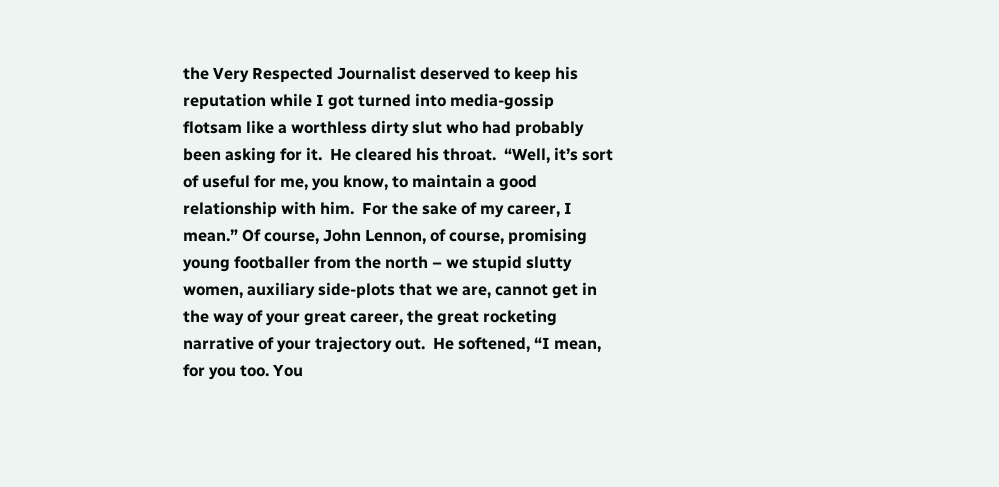the Very Respected Journalist deserved to keep his reputation while I got turned into media-gossip flotsam like a worthless dirty slut who had probably been asking for it.  He cleared his throat.  “Well, it’s sort of useful for me, you know, to maintain a good relationship with him.  For the sake of my career, I mean.” Of course, John Lennon, of course, promising young footballer from the north – we stupid slutty women, auxiliary side-plots that we are, cannot get in the way of your great career, the great rocketing narrative of your trajectory out.  He softened, “I mean, for you too. You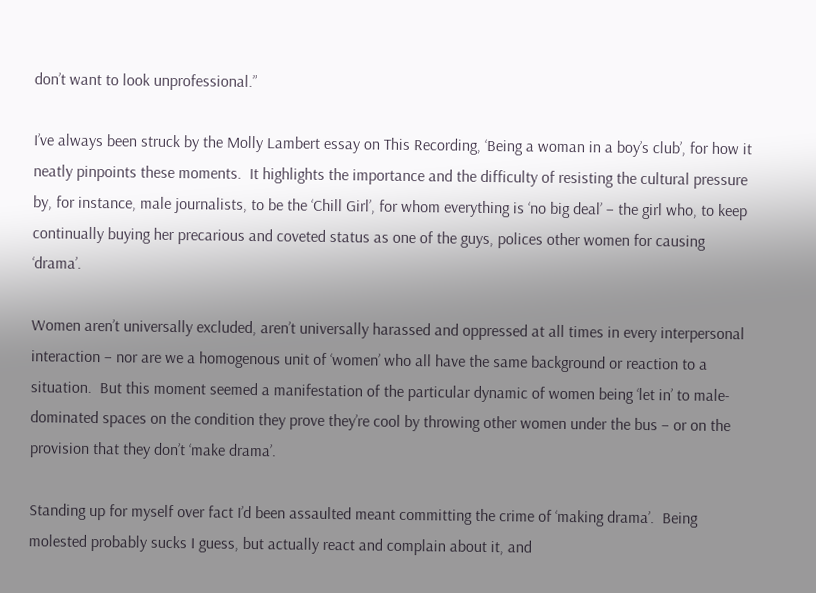don’t want to look unprofessional.”

I’ve always been struck by the Molly Lambert essay on This Recording, ‘Being a woman in a boy’s club’, for how it neatly pinpoints these moments.  It highlights the importance and the difficulty of resisting the cultural pressure by, for instance, male journalists, to be the ‘Chill Girl’, for whom everything is ‘no big deal’ – the girl who, to keep continually buying her precarious and coveted status as one of the guys, polices other women for causing ‘drama’.

Women aren’t universally excluded, aren’t universally harassed and oppressed at all times in every interpersonal interaction – nor are we a homogenous unit of ‘women’ who all have the same background or reaction to a situation.  But this moment seemed a manifestation of the particular dynamic of women being ‘let in’ to male-dominated spaces on the condition they prove they’re cool by throwing other women under the bus – or on the provision that they don’t ‘make drama’.

Standing up for myself over fact I’d been assaulted meant committing the crime of ‘making drama’.  Being molested probably sucks I guess, but actually react and complain about it, and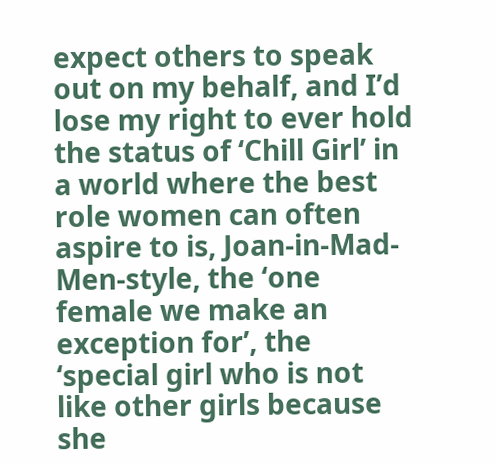expect others to speak out on my behalf, and I’d lose my right to ever hold the status of ‘Chill Girl’ in a world where the best role women can often aspire to is, Joan-in-Mad-Men-style, the ‘one female we make an exception for’, the ‘special girl who is not like other girls because she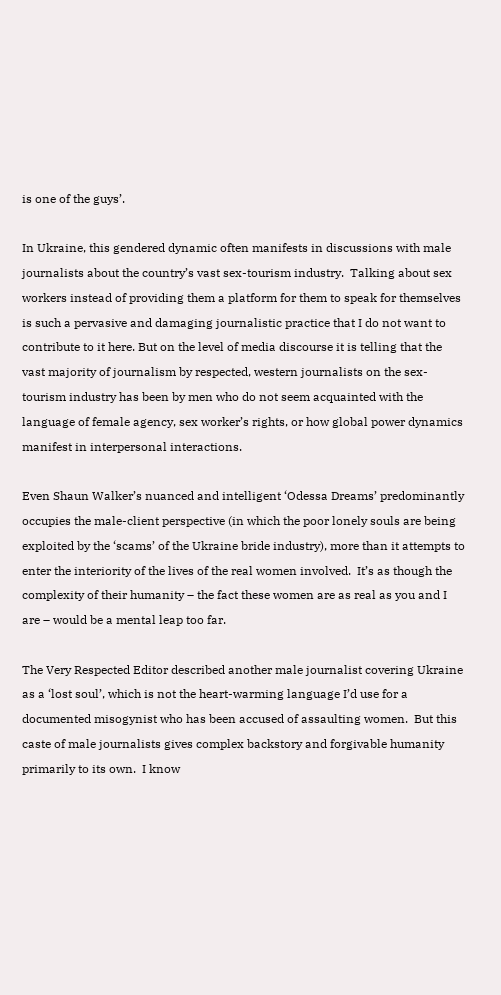is one of the guys’.

In Ukraine, this gendered dynamic often manifests in discussions with male journalists about the country’s vast sex-tourism industry.  Talking about sex workers instead of providing them a platform for them to speak for themselves is such a pervasive and damaging journalistic practice that I do not want to contribute to it here. But on the level of media discourse it is telling that the vast majority of journalism by respected, western journalists on the sex-tourism industry has been by men who do not seem acquainted with the language of female agency, sex worker’s rights, or how global power dynamics manifest in interpersonal interactions.

Even Shaun Walker’s nuanced and intelligent ‘Odessa Dreams’ predominantly occupies the male-client perspective (in which the poor lonely souls are being exploited by the ‘scams’ of the Ukraine bride industry), more than it attempts to enter the interiority of the lives of the real women involved.  It’s as though the complexity of their humanity – the fact these women are as real as you and I are – would be a mental leap too far.

The Very Respected Editor described another male journalist covering Ukraine as a ‘lost soul’, which is not the heart-warming language I’d use for a documented misogynist who has been accused of assaulting women.  But this caste of male journalists gives complex backstory and forgivable humanity primarily to its own.  I know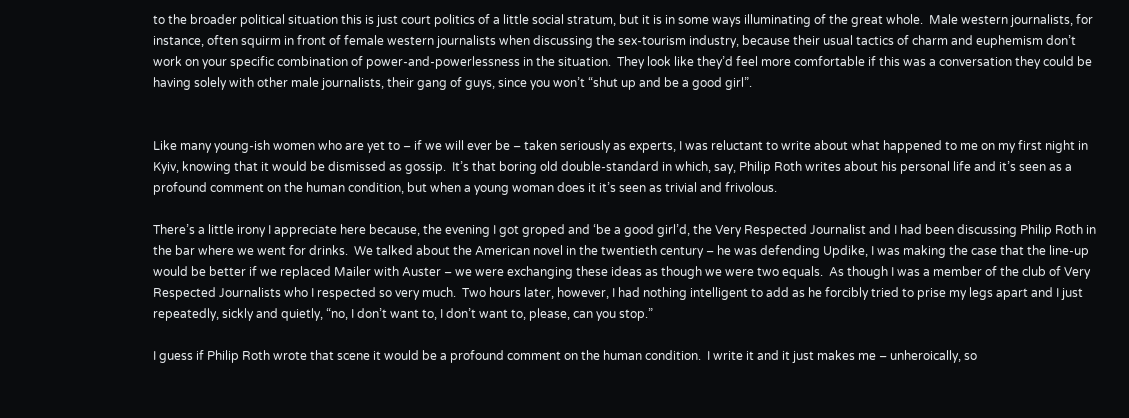to the broader political situation this is just court politics of a little social stratum, but it is in some ways illuminating of the great whole.  Male western journalists, for instance, often squirm in front of female western journalists when discussing the sex-tourism industry, because their usual tactics of charm and euphemism don’t work on your specific combination of power-and-powerlessness in the situation.  They look like they’d feel more comfortable if this was a conversation they could be having solely with other male journalists, their gang of guys, since you won’t “shut up and be a good girl”.


Like many young-ish women who are yet to – if we will ever be – taken seriously as experts, I was reluctant to write about what happened to me on my first night in Kyiv, knowing that it would be dismissed as gossip.  It’s that boring old double-standard in which, say, Philip Roth writes about his personal life and it’s seen as a profound comment on the human condition, but when a young woman does it it’s seen as trivial and frivolous.

There’s a little irony I appreciate here because, the evening I got groped and ‘be a good girl’d, the Very Respected Journalist and I had been discussing Philip Roth in the bar where we went for drinks.  We talked about the American novel in the twentieth century – he was defending Updike, I was making the case that the line-up would be better if we replaced Mailer with Auster – we were exchanging these ideas as though we were two equals.  As though I was a member of the club of Very Respected Journalists who I respected so very much.  Two hours later, however, I had nothing intelligent to add as he forcibly tried to prise my legs apart and I just repeatedly, sickly and quietly, “no, I don’t want to, I don’t want to, please, can you stop.”

I guess if Philip Roth wrote that scene it would be a profound comment on the human condition.  I write it and it just makes me – unheroically, so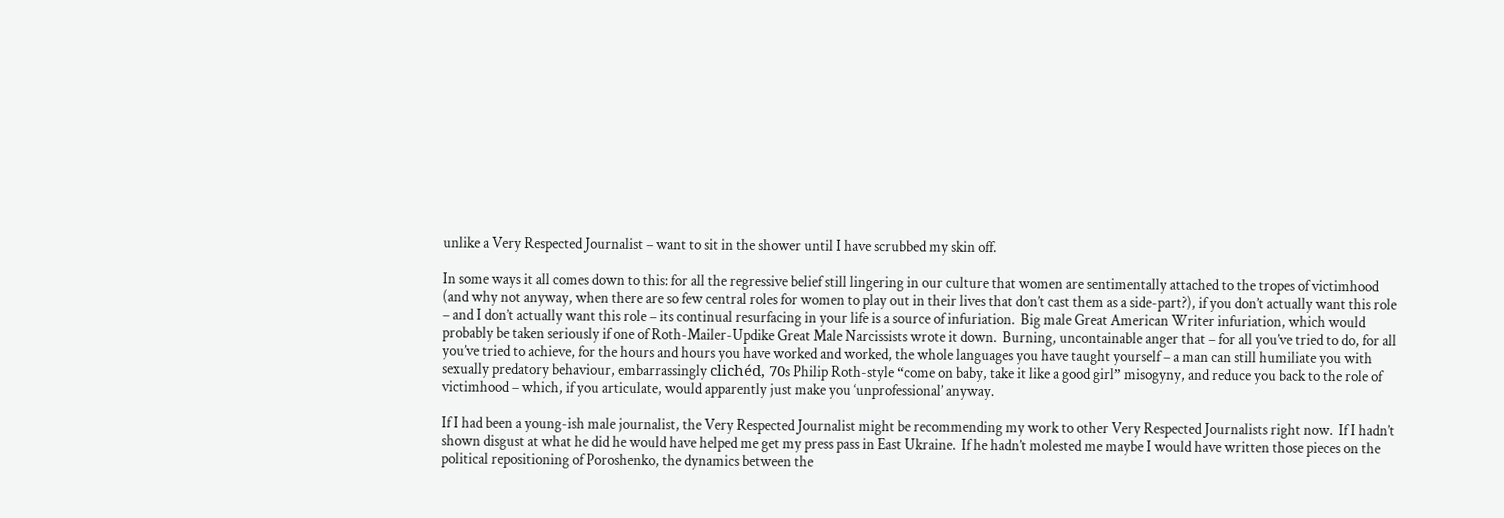unlike a Very Respected Journalist – want to sit in the shower until I have scrubbed my skin off.

In some ways it all comes down to this: for all the regressive belief still lingering in our culture that women are sentimentally attached to the tropes of victimhood (and why not anyway, when there are so few central roles for women to play out in their lives that don’t cast them as a side-part?), if you don’t actually want this role – and I don’t actually want this role – its continual resurfacing in your life is a source of infuriation.  Big male Great American Writer infuriation, which would probably be taken seriously if one of Roth-Mailer-Updike Great Male Narcissists wrote it down.  Burning, uncontainable anger that – for all you’ve tried to do, for all you’ve tried to achieve, for the hours and hours you have worked and worked, the whole languages you have taught yourself – a man can still humiliate you with sexually predatory behaviour, embarrassingly clichéd, 70s Philip Roth-style “come on baby, take it like a good girl” misogyny, and reduce you back to the role of victimhood – which, if you articulate, would apparently just make you ‘unprofessional’ anyway.

If I had been a young-ish male journalist, the Very Respected Journalist might be recommending my work to other Very Respected Journalists right now.  If I hadn’t shown disgust at what he did he would have helped me get my press pass in East Ukraine.  If he hadn’t molested me maybe I would have written those pieces on the political repositioning of Poroshenko, the dynamics between the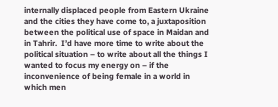internally displaced people from Eastern Ukraine and the cities they have come to, a juxtaposition between the political use of space in Maidan and in Tahrir.  I’d have more time to write about the political situation – to write about all the things I wanted to focus my energy on – if the inconvenience of being female in a world in which men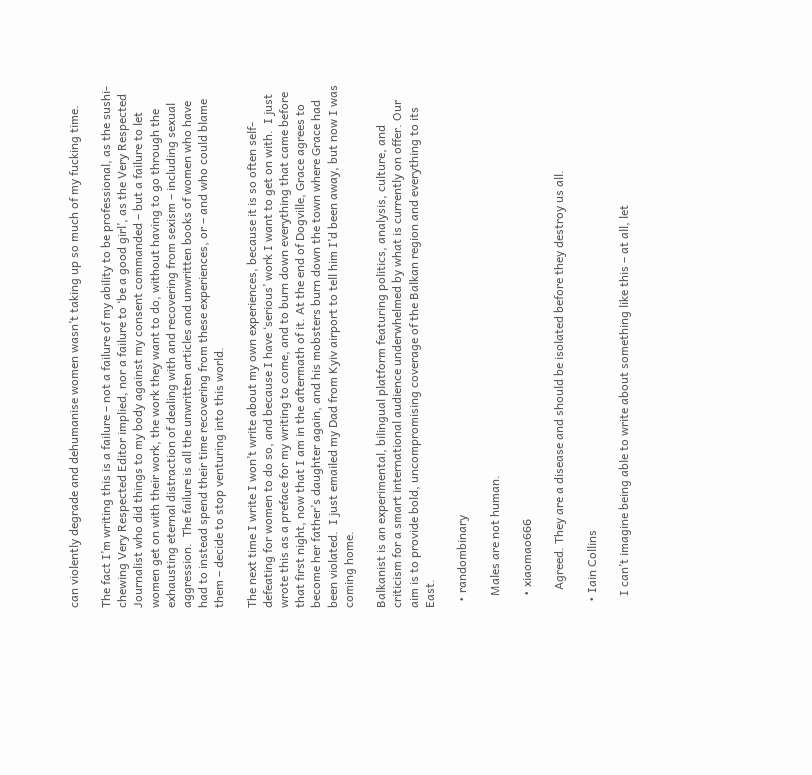can violently degrade and dehumanise women wasn’t taking up so much of my fucking time.

The fact I’m writing this is a failure – not a failure of my ability to be professional, as the sushi-chewing Very Respected Editor implied, nor a failure to ‘be a good girl’, as the Very Respected Journalist who did things to my body against my consent commanded – but a failure to let women get on with their work, the work they want to do, without having to go through the exhausting eternal distraction of dealing with and recovering from sexism – including sexual aggression.  The failure is all the unwritten articles and unwritten books of women who have had to instead spend their time recovering from these experiences, or – and who could blame them – decide to stop venturing into this world.

The next time I write I won’t write about my own experiences, because it is so often self-defeating for women to do so, and because I have ‘serious’ work I want to get on with.  I just wrote this as a preface for my writing to come, and to burn down everything that came before that first night, now that I am in the aftermath of it. At the end of Dogville, Grace agrees to become her father’s daughter again, and his mobsters burn down the town where Grace had been violated.  I just emailed my Dad from Kyiv airport to tell him I’d been away, but now I was coming home.

Balkanist is an experimental, bilingual platform featuring politics, analysis, culture, and criticism for a smart international audience underwhelmed by what is currently on offer. Our aim is to provide bold, uncompromising coverage of the Balkan region and everything to its East.

  • randombinary

    Males are not human.

    • xiaomao666

      Agreed. They are a disease and should be isolated before they destroy us all.

  • Iain Collins

    I can’t imagine being able to write about something like this – at all, let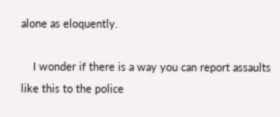alone as eloquently.

    I wonder if there is a way you can report assaults like this to the police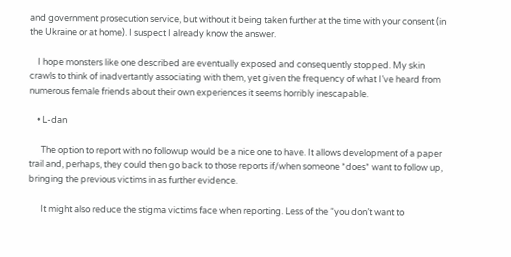and government prosecution service, but without it being taken further at the time with your consent (in the Ukraine or at home). I suspect I already know the answer.

    I hope monsters like one described are eventually exposed and consequently stopped. My skin crawls to think of inadvertantly associating with them, yet given the frequency of what I’ve heard from numerous female friends about their own experiences it seems horribly inescapable.

    • L-dan

      The option to report with no followup would be a nice one to have. It allows development of a paper trail and, perhaps, they could then go back to those reports if/when someone *does* want to follow up, bringing the previous victims in as further evidence.

      It might also reduce the stigma victims face when reporting. Less of the “you don’t want to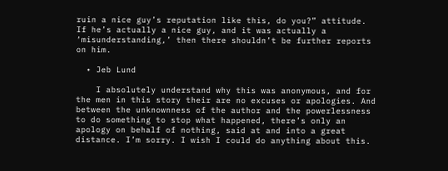ruin a nice guy’s reputation like this, do you?” attitude. If he’s actually a nice guy, and it was actually a ‘misunderstanding,’ then there shouldn’t be further reports on him.

  • Jeb Lund

    I absolutely understand why this was anonymous, and for the men in this story their are no excuses or apologies. And between the unknownness of the author and the powerlessness to do something to stop what happened, there’s only an apology on behalf of nothing, said at and into a great distance. I’m sorry. I wish I could do anything about this.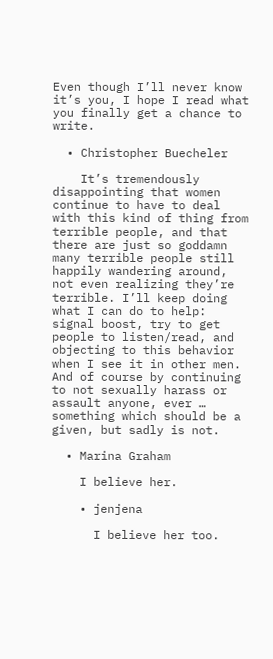Even though I’ll never know it’s you, I hope I read what you finally get a chance to write.

  • Christopher Buecheler

    It’s tremendously disappointing that women continue to have to deal with this kind of thing from terrible people, and that there are just so goddamn many terrible people still happily wandering around, not even realizing they’re terrible. I’ll keep doing what I can do to help: signal boost, try to get people to listen/read, and objecting to this behavior when I see it in other men. And of course by continuing to not sexually harass or assault anyone, ever … something which should be a given, but sadly is not.

  • Marina Graham

    I believe her.

    • jenjena

      I believe her too.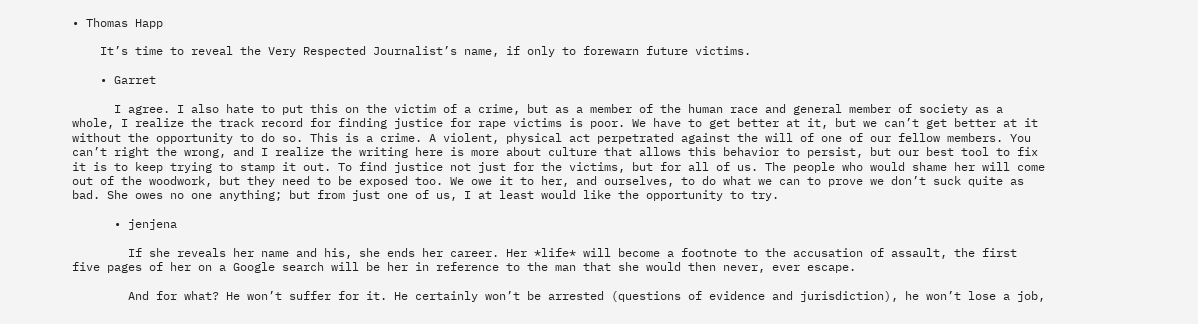• Thomas Happ

    It’s time to reveal the Very Respected Journalist’s name, if only to forewarn future victims.

    • Garret

      I agree. I also hate to put this on the victim of a crime, but as a member of the human race and general member of society as a whole, I realize the track record for finding justice for rape victims is poor. We have to get better at it, but we can’t get better at it without the opportunity to do so. This is a crime. A violent, physical act perpetrated against the will of one of our fellow members. You can’t right the wrong, and I realize the writing here is more about culture that allows this behavior to persist, but our best tool to fix it is to keep trying to stamp it out. To find justice not just for the victims, but for all of us. The people who would shame her will come out of the woodwork, but they need to be exposed too. We owe it to her, and ourselves, to do what we can to prove we don’t suck quite as bad. She owes no one anything; but from just one of us, I at least would like the opportunity to try.

      • jenjena

        If she reveals her name and his, she ends her career. Her *life* will become a footnote to the accusation of assault, the first five pages of her on a Google search will be her in reference to the man that she would then never, ever escape.

        And for what? He won’t suffer for it. He certainly won’t be arrested (questions of evidence and jurisdiction), he won’t lose a job,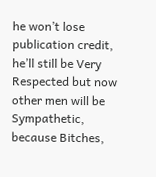he won’t lose publication credit, he’ll still be Very Respected but now other men will be Sympathetic, because Bitches,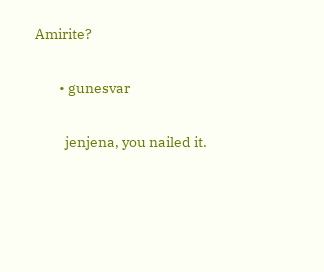Amirite?

        • gunesvar

          jenjena, you nailed it.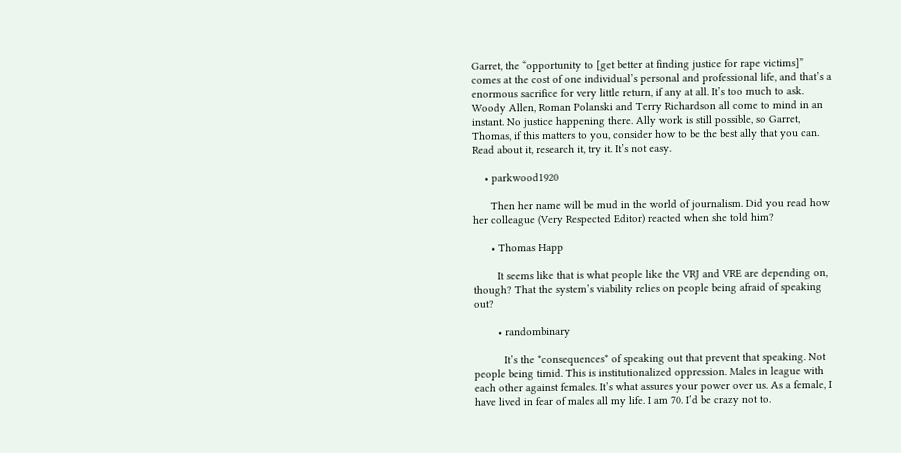Garret, the “opportunity to [get better at finding justice for rape victims]” comes at the cost of one individual’s personal and professional life, and that’s a enormous sacrifice for very little return, if any at all. It’s too much to ask. Woody Allen, Roman Polanski and Terry Richardson all come to mind in an instant. No justice happening there. Ally work is still possible, so Garret, Thomas, if this matters to you, consider how to be the best ally that you can. Read about it, research it, try it. It’s not easy.

    • parkwood1920

      Then her name will be mud in the world of journalism. Did you read how her colleague (Very Respected Editor) reacted when she told him?

      • Thomas Happ

        It seems like that is what people like the VRJ and VRE are depending on, though? That the system’s viability relies on people being afraid of speaking out?

        • randombinary

          It’s the *consequences* of speaking out that prevent that speaking. Not people being timid. This is institutionalized oppression. Males in league with each other against females. It’s what assures your power over us. As a female, I have lived in fear of males all my life. I am 70. I’d be crazy not to.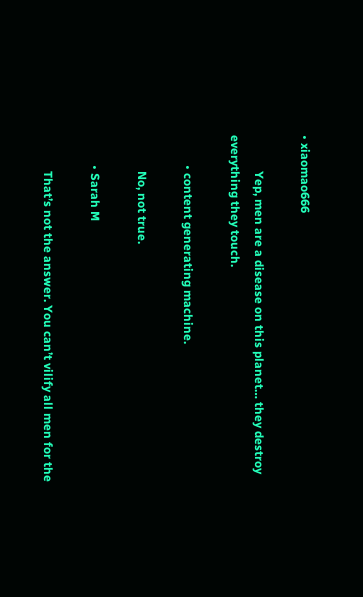• xiaomao666

            Yep, men are a disease on this planet… they destroy everything they touch.

          • content generating machine.

            No, not true.

          • Sarah M

            That’s not the answer. You can’t vilify all men for the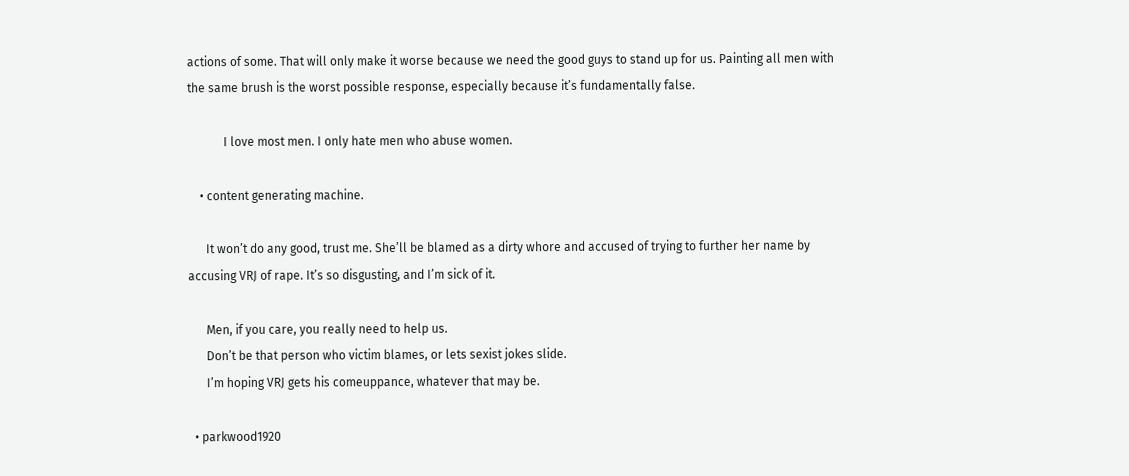actions of some. That will only make it worse because we need the good guys to stand up for us. Painting all men with the same brush is the worst possible response, especially because it’s fundamentally false.

            I love most men. I only hate men who abuse women.

    • content generating machine.

      It won’t do any good, trust me. She’ll be blamed as a dirty whore and accused of trying to further her name by accusing VRJ of rape. It’s so disgusting, and I’m sick of it.

      Men, if you care, you really need to help us.
      Don’t be that person who victim blames, or lets sexist jokes slide.
      I’m hoping VRJ gets his comeuppance, whatever that may be.

  • parkwood1920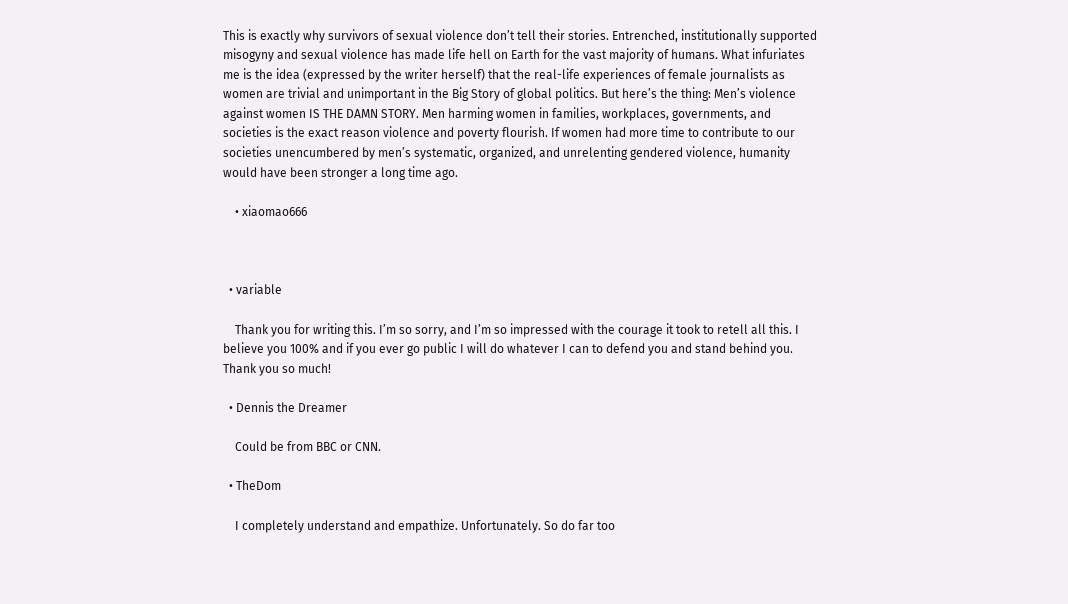This is exactly why survivors of sexual violence don’t tell their stories. Entrenched, institutionally supported misogyny and sexual violence has made life hell on Earth for the vast majority of humans. What infuriates me is the idea (expressed by the writer herself) that the real-life experiences of female journalists as women are trivial and unimportant in the Big Story of global politics. But here’s the thing: Men’s violence against women IS THE DAMN STORY. Men harming women in families, workplaces, governments, and societies is the exact reason violence and poverty flourish. If women had more time to contribute to our societies unencumbered by men’s systematic, organized, and unrelenting gendered violence, humanity would have been stronger a long time ago.

    • xiaomao666



  • variable

    Thank you for writing this. I’m so sorry, and I’m so impressed with the courage it took to retell all this. I believe you 100% and if you ever go public I will do whatever I can to defend you and stand behind you. Thank you so much!

  • Dennis the Dreamer

    Could be from BBC or CNN.

  • TheDom

    I completely understand and empathize. Unfortunately. So do far too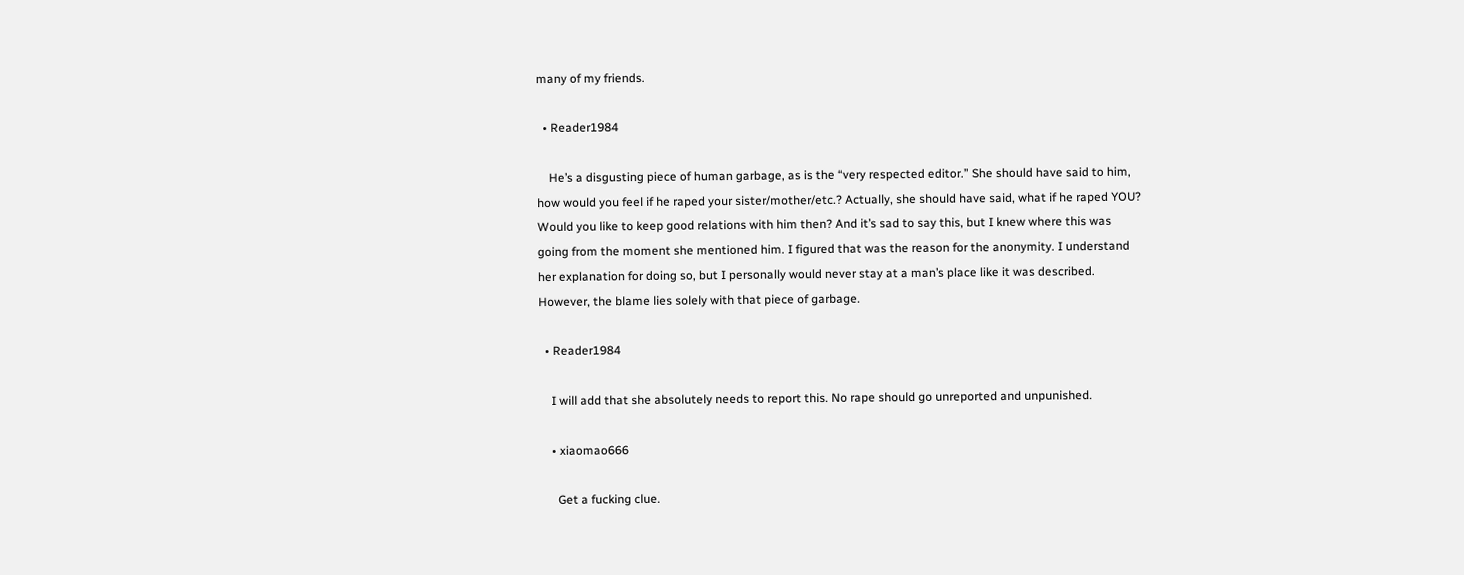many of my friends.

  • Reader1984

    He’s a disgusting piece of human garbage, as is the “very respected editor.” She should have said to him, how would you feel if he raped your sister/mother/etc.? Actually, she should have said, what if he raped YOU? Would you like to keep good relations with him then? And it’s sad to say this, but I knew where this was going from the moment she mentioned him. I figured that was the reason for the anonymity. I understand her explanation for doing so, but I personally would never stay at a man’s place like it was described. However, the blame lies solely with that piece of garbage.

  • Reader1984

    I will add that she absolutely needs to report this. No rape should go unreported and unpunished.

    • xiaomao666

      Get a fucking clue.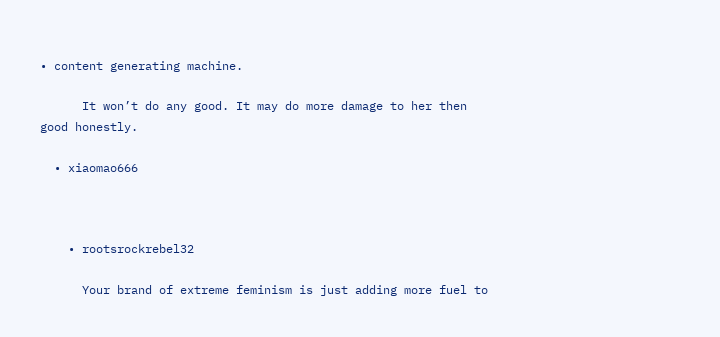• content generating machine.

      It won’t do any good. It may do more damage to her then good honestly.

  • xiaomao666



    • rootsrockrebel32

      Your brand of extreme feminism is just adding more fuel to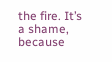the fire. It’s a shame, because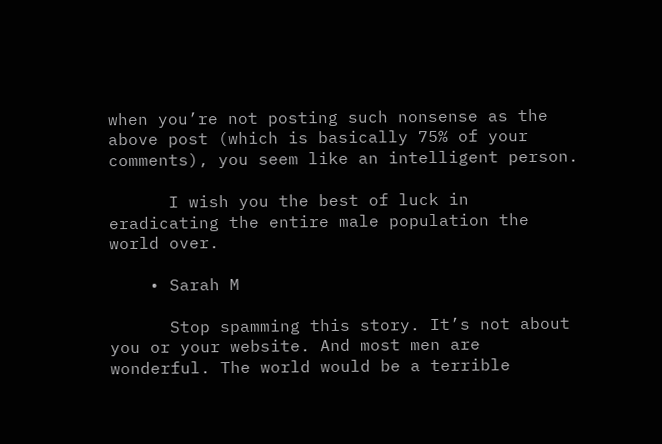when you’re not posting such nonsense as the above post (which is basically 75% of your comments), you seem like an intelligent person.

      I wish you the best of luck in eradicating the entire male population the world over.

    • Sarah M

      Stop spamming this story. It’s not about you or your website. And most men are wonderful. The world would be a terrible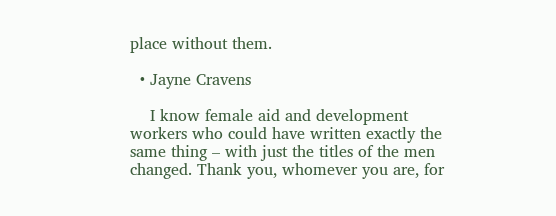place without them.

  • Jayne Cravens

    I know female aid and development workers who could have written exactly the same thing – with just the titles of the men changed. Thank you, whomever you are, for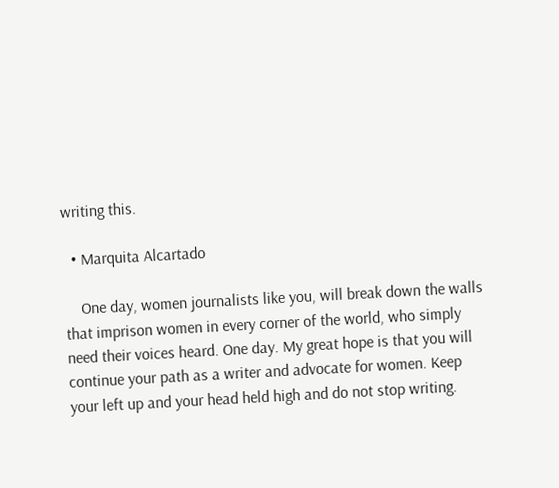writing this.

  • Marquita Alcartado

    One day, women journalists like you, will break down the walls that imprison women in every corner of the world, who simply need their voices heard. One day. My great hope is that you will continue your path as a writer and advocate for women. Keep your left up and your head held high and do not stop writing.